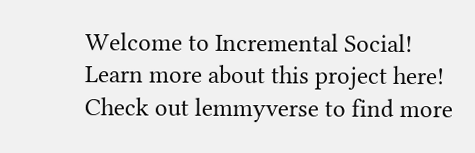Welcome to Incremental Social! Learn more about this project here!
Check out lemmyverse to find more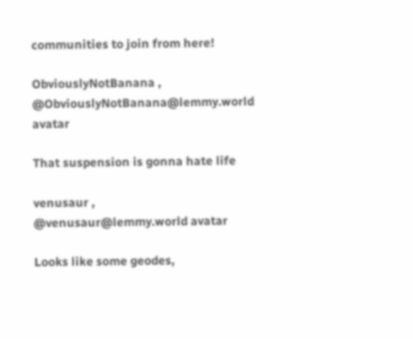communities to join from here!

ObviouslyNotBanana ,
@ObviouslyNotBanana@lemmy.world avatar

That suspension is gonna hate life

venusaur ,
@venusaur@lemmy.world avatar

Looks like some geodes,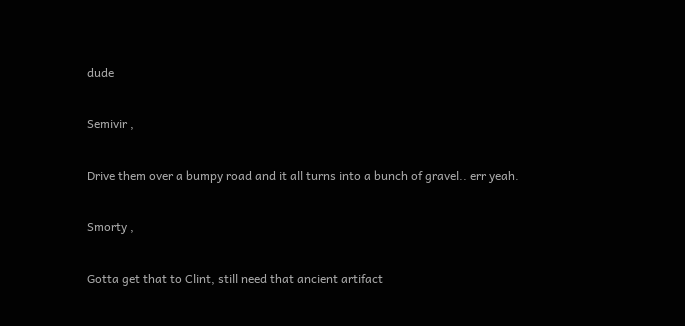dude

Semivir ,

Drive them over a bumpy road and it all turns into a bunch of gravel.. err yeah.

Smorty ,

Gotta get that to Clint, still need that ancient artifact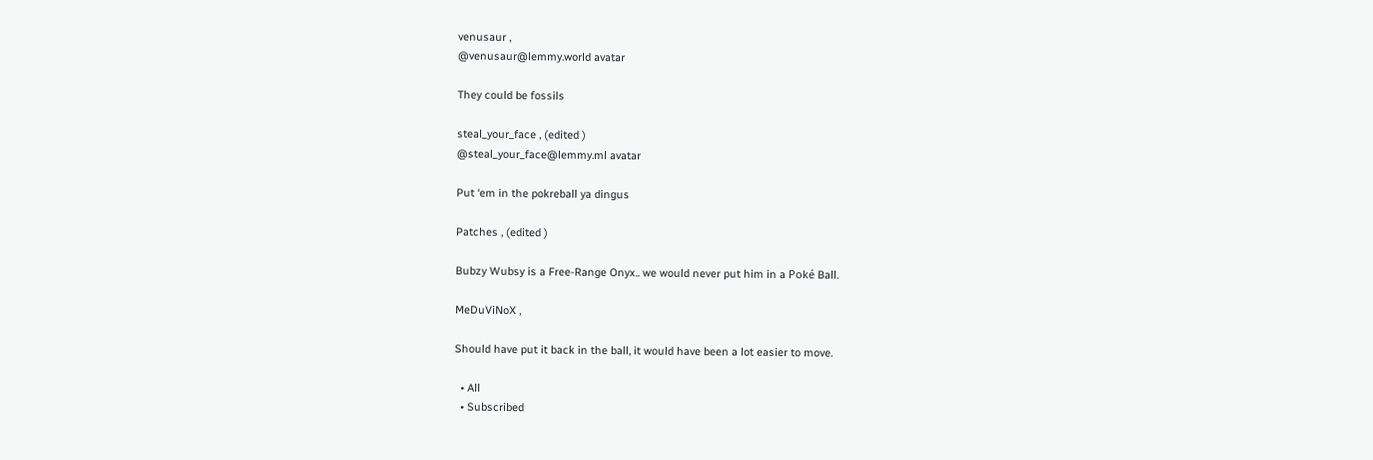venusaur ,
@venusaur@lemmy.world avatar

They could be fossils

steal_your_face , (edited )
@steal_your_face@lemmy.ml avatar

Put ‘em in the pokreball ya dingus

Patches , (edited )

Bubzy Wubsy is a Free-Range Onyx.. we would never put him in a Poké Ball.

MeDuViNoX ,

Should have put it back in the ball, it would have been a lot easier to move.

  • All
  • Subscribed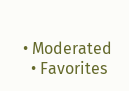• Moderated
  • Favorites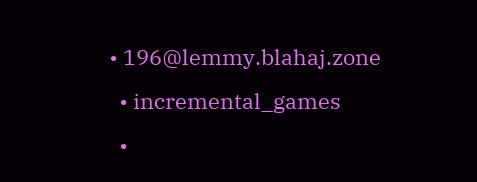• 196@lemmy.blahaj.zone
  • incremental_games
  •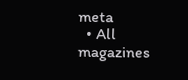meta
  • All magazines